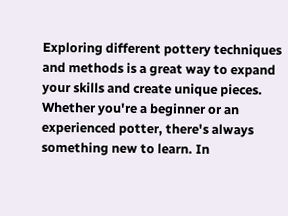Exploring different pottery techniques and methods is a great way to expand your skills and create unique pieces. Whether you're a beginner or an experienced potter, there's always something new to learn. In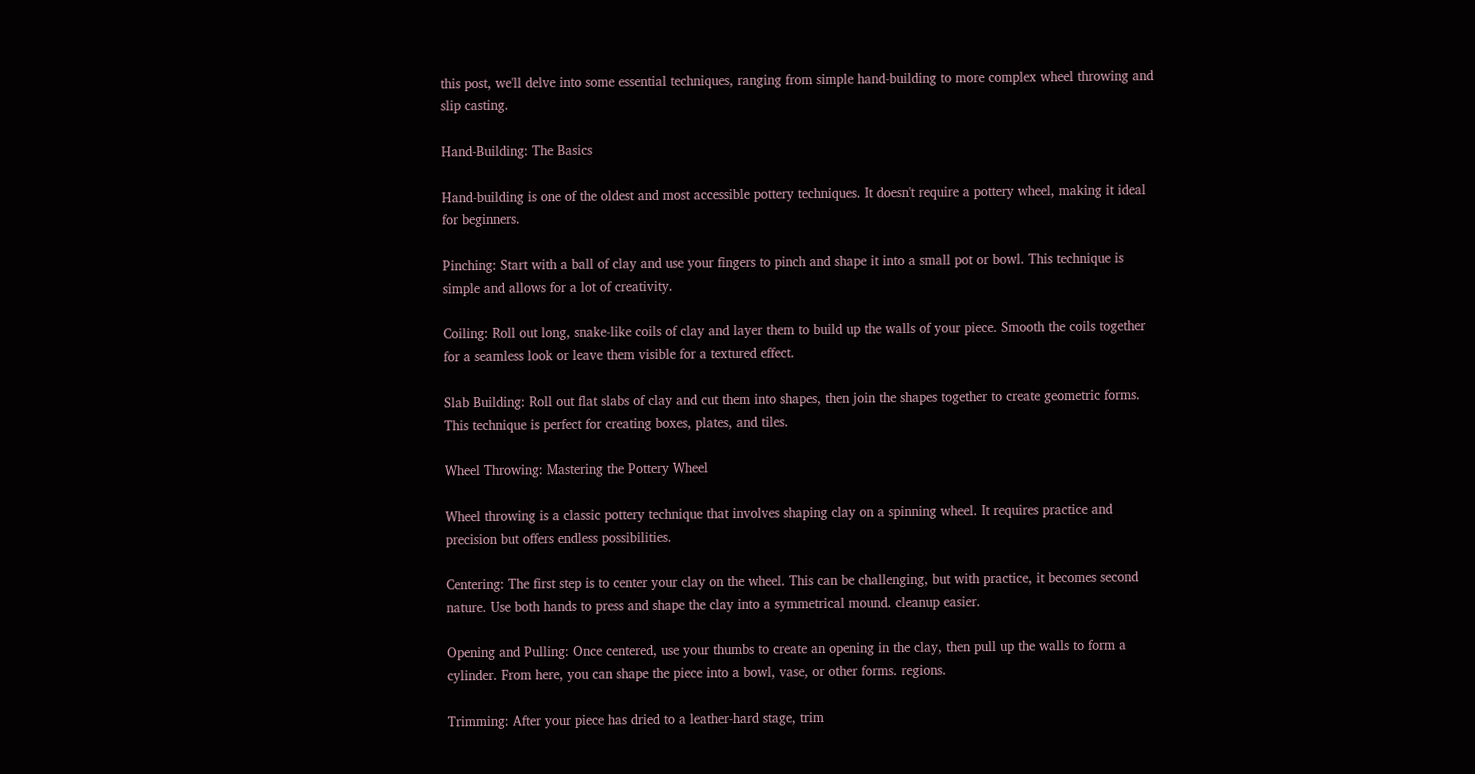this post, we'll delve into some essential techniques, ranging from simple hand-building to more complex wheel throwing and slip casting.

Hand-Building: The Basics

Hand-building is one of the oldest and most accessible pottery techniques. It doesn't require a pottery wheel, making it ideal for beginners.

Pinching: Start with a ball of clay and use your fingers to pinch and shape it into a small pot or bowl. This technique is simple and allows for a lot of creativity.

Coiling: Roll out long, snake-like coils of clay and layer them to build up the walls of your piece. Smooth the coils together for a seamless look or leave them visible for a textured effect.

Slab Building: Roll out flat slabs of clay and cut them into shapes, then join the shapes together to create geometric forms. This technique is perfect for creating boxes, plates, and tiles.

Wheel Throwing: Mastering the Pottery Wheel

Wheel throwing is a classic pottery technique that involves shaping clay on a spinning wheel. It requires practice and precision but offers endless possibilities.

Centering: The first step is to center your clay on the wheel. This can be challenging, but with practice, it becomes second nature. Use both hands to press and shape the clay into a symmetrical mound. cleanup easier.

Opening and Pulling: Once centered, use your thumbs to create an opening in the clay, then pull up the walls to form a cylinder. From here, you can shape the piece into a bowl, vase, or other forms. regions.

Trimming: After your piece has dried to a leather-hard stage, trim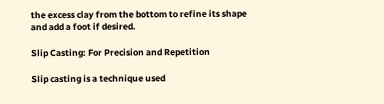the excess clay from the bottom to refine its shape and add a foot if desired.

Slip Casting: For Precision and Repetition

Slip casting is a technique used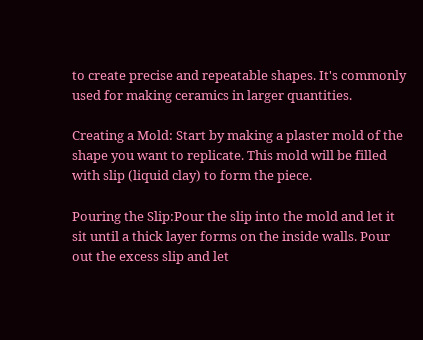to create precise and repeatable shapes. It's commonly used for making ceramics in larger quantities.

Creating a Mold: Start by making a plaster mold of the shape you want to replicate. This mold will be filled with slip (liquid clay) to form the piece.

Pouring the Slip:Pour the slip into the mold and let it sit until a thick layer forms on the inside walls. Pour out the excess slip and let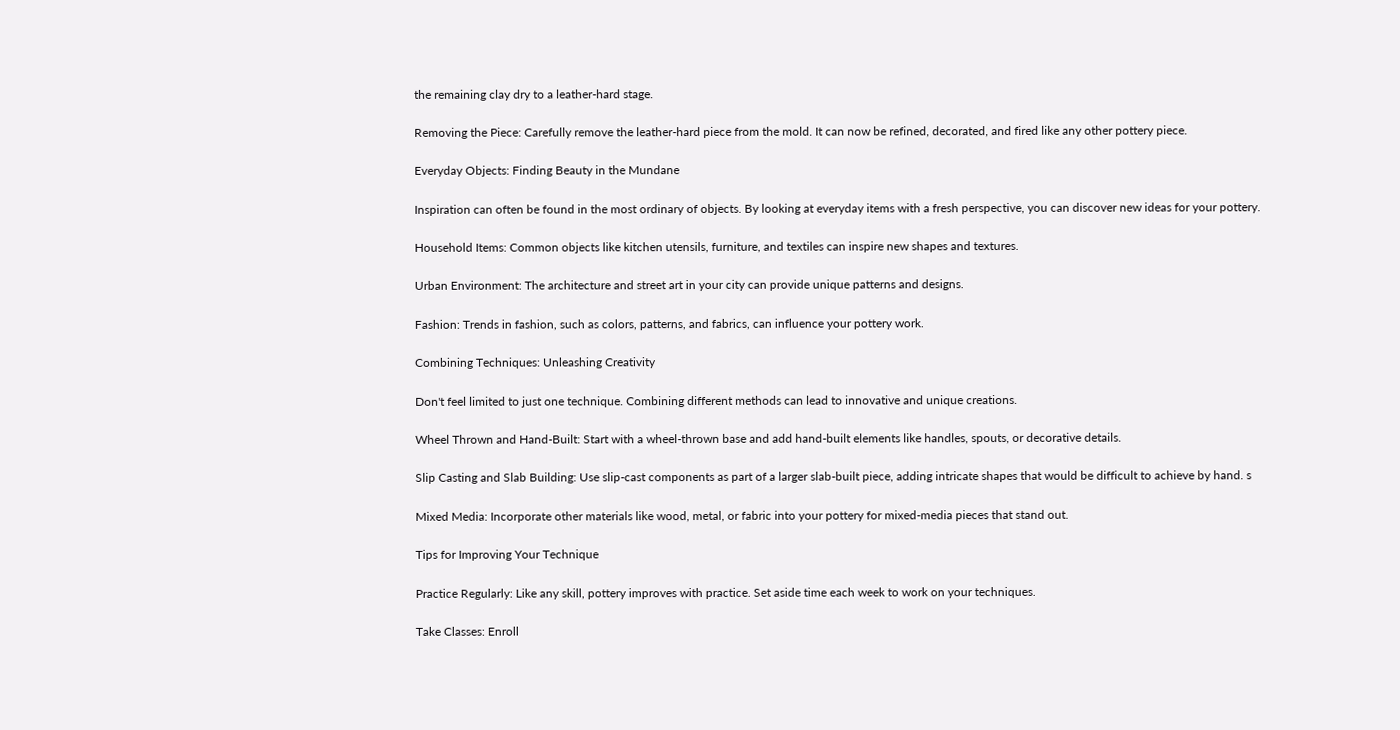the remaining clay dry to a leather-hard stage.

Removing the Piece: Carefully remove the leather-hard piece from the mold. It can now be refined, decorated, and fired like any other pottery piece.

Everyday Objects: Finding Beauty in the Mundane

Inspiration can often be found in the most ordinary of objects. By looking at everyday items with a fresh perspective, you can discover new ideas for your pottery.

Household Items: Common objects like kitchen utensils, furniture, and textiles can inspire new shapes and textures.

Urban Environment: The architecture and street art in your city can provide unique patterns and designs.

Fashion: Trends in fashion, such as colors, patterns, and fabrics, can influence your pottery work.

Combining Techniques: Unleashing Creativity

Don't feel limited to just one technique. Combining different methods can lead to innovative and unique creations.

Wheel Thrown and Hand-Built: Start with a wheel-thrown base and add hand-built elements like handles, spouts, or decorative details.

Slip Casting and Slab Building: Use slip-cast components as part of a larger slab-built piece, adding intricate shapes that would be difficult to achieve by hand. s

Mixed Media: Incorporate other materials like wood, metal, or fabric into your pottery for mixed-media pieces that stand out.

Tips for Improving Your Technique

Practice Regularly: Like any skill, pottery improves with practice. Set aside time each week to work on your techniques.

Take Classes: Enroll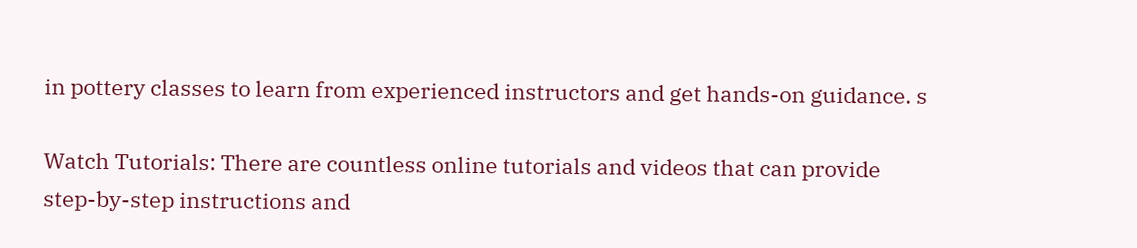in pottery classes to learn from experienced instructors and get hands-on guidance. s

Watch Tutorials: There are countless online tutorials and videos that can provide step-by-step instructions and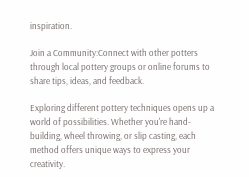inspiration.

Join a Community:Connect with other potters through local pottery groups or online forums to share tips, ideas, and feedback.

Exploring different pottery techniques opens up a world of possibilities. Whether you're hand-building, wheel throwing, or slip casting, each method offers unique ways to express your creativity.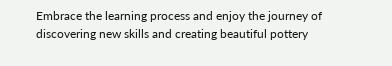Embrace the learning process and enjoy the journey of discovering new skills and creating beautiful pottery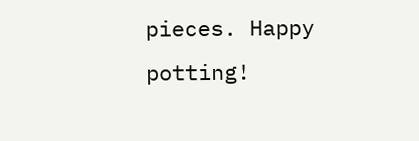pieces. Happy potting!